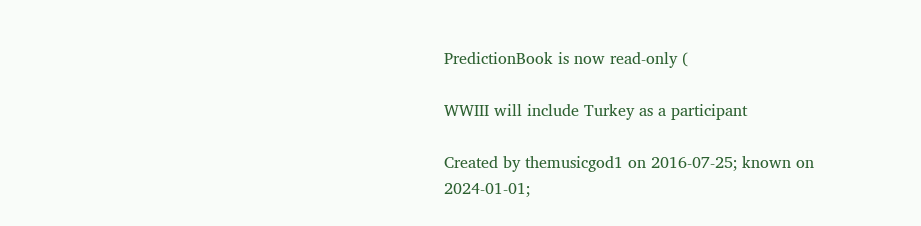PredictionBook is now read-only (

WWIII will include Turkey as a participant

Created by themusicgod1 on 2016-07-25; known on 2024-01-01;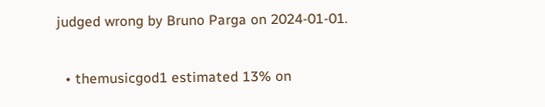judged wrong by Bruno Parga on 2024-01-01.

  • themusicgod1 estimated 13% on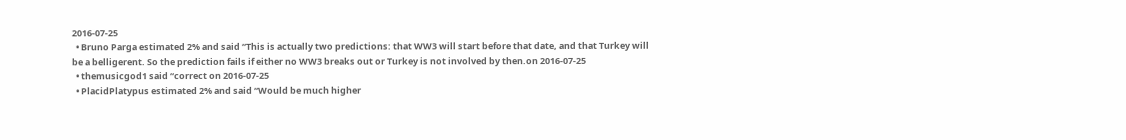2016-07-25
  • Bruno Parga estimated 2% and said “This is actually two predictions: that WW3 will start before that date, and that Turkey will be a belligerent. So the prediction fails if either no WW3 breaks out or Turkey is not involved by then.on 2016-07-25
  • themusicgod1 said “correct on 2016-07-25
  • PlacidPlatypus estimated 2% and said “Would be much higher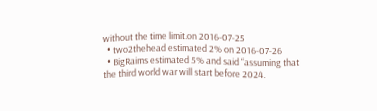without the time limit.on 2016-07-25
  • two2thehead estimated 2% on 2016-07-26
  • BigRaims estimated 5% and said “assuming that the third world war will start before 2024.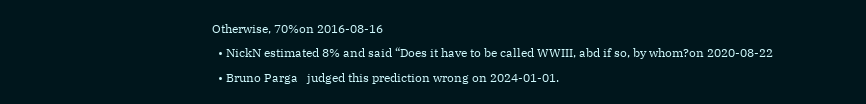Otherwise, 70%on 2016-08-16
  • NickN estimated 8% and said “Does it have to be called WWIII, abd if so, by whom?on 2020-08-22
  • Bruno Parga   judged this prediction wrong on 2024-01-01.